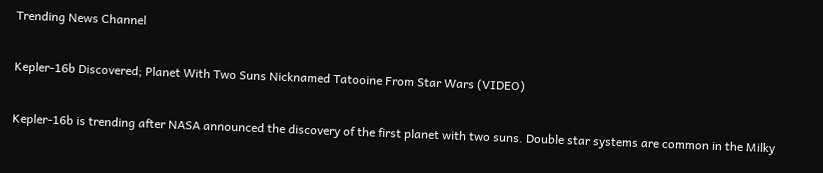Trending News Channel

Kepler-16b Discovered; Planet With Two Suns Nicknamed Tatooine From Star Wars (VIDEO)

Kepler-16b is trending after NASA announced the discovery of the first planet with two suns. Double star systems are common in the Milky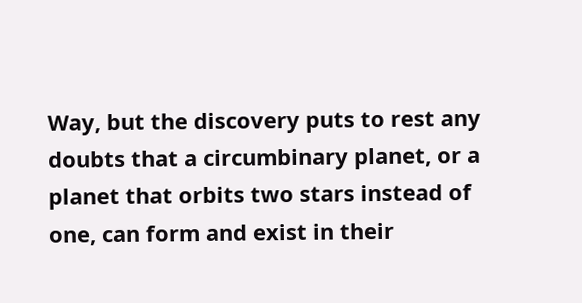Way, but the discovery puts to rest any doubts that a circumbinary planet, or a planet that orbits two stars instead of one, can form and exist in their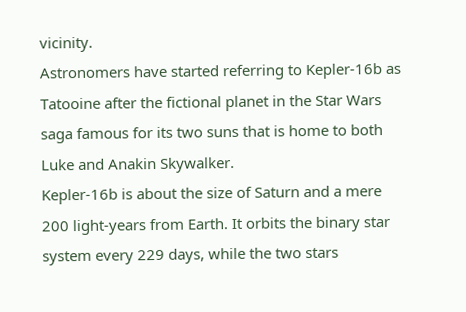vicinity.
Astronomers have started referring to Kepler-16b as Tatooine after the fictional planet in the Star Wars saga famous for its two suns that is home to both Luke and Anakin Skywalker.
Kepler-16b is about the size of Saturn and a mere 200 light-years from Earth. It orbits the binary star system every 229 days, while the two stars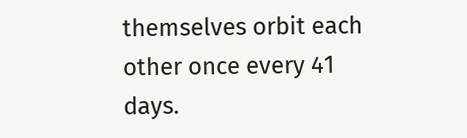themselves orbit each other once every 41 days.